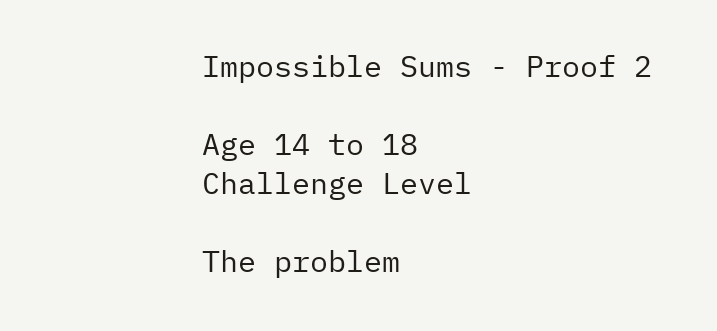Impossible Sums - Proof 2

Age 14 to 18
Challenge Level

The problem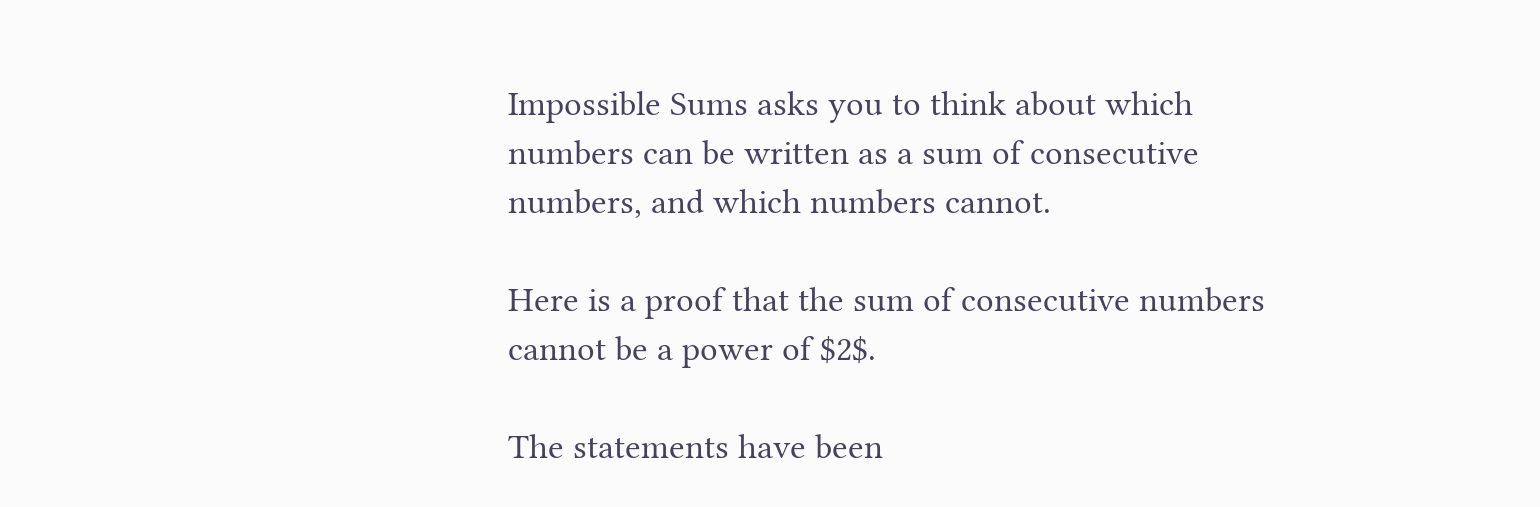Impossible Sums asks you to think about which numbers can be written as a sum of consecutive numbers, and which numbers cannot.

Here is a proof that the sum of consecutive numbers cannot be a power of $2$.

The statements have been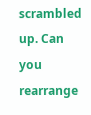scrambled up. Can you rearrange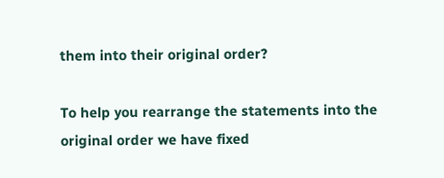them into their original order?

To help you rearrange the statements into the original order we have fixed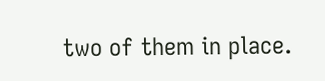two of them in place.